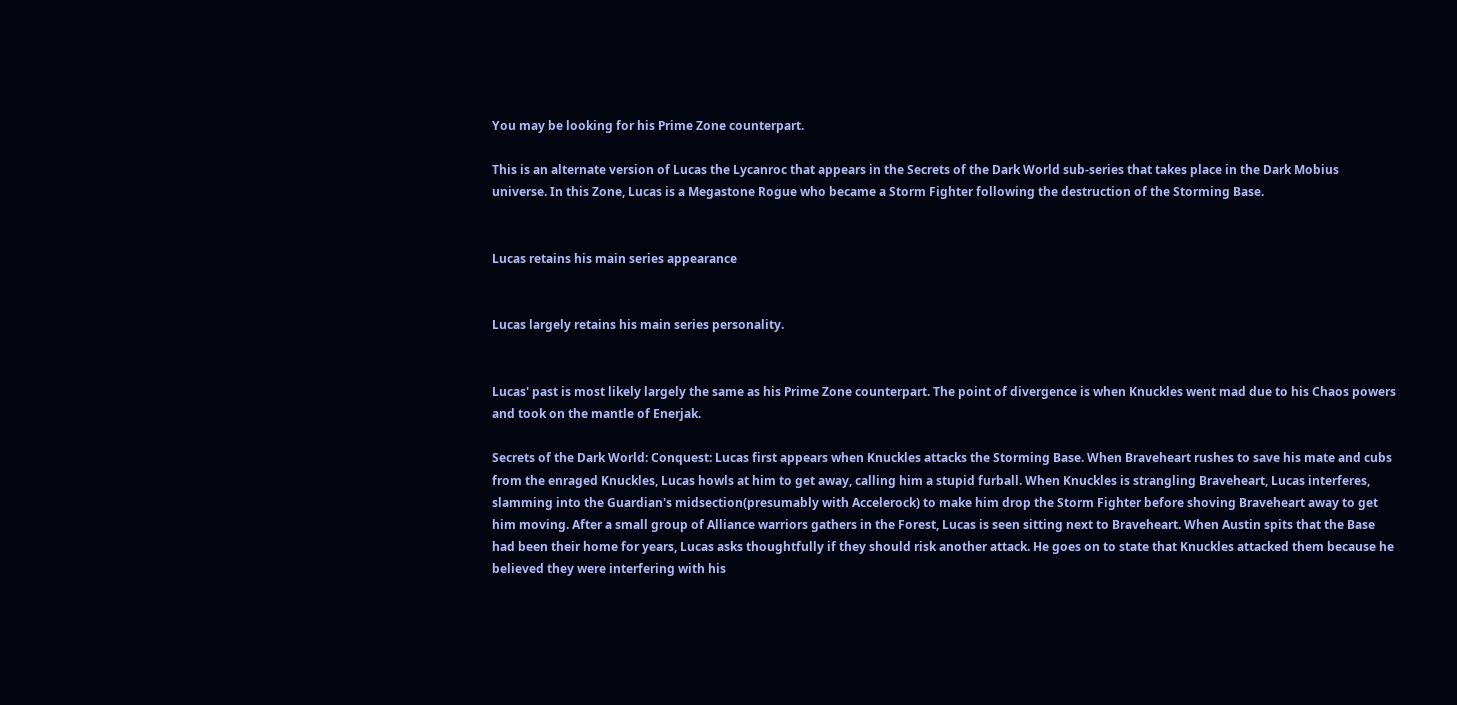You may be looking for his Prime Zone counterpart.

This is an alternate version of Lucas the Lycanroc that appears in the Secrets of the Dark World sub-series that takes place in the Dark Mobius universe. In this Zone, Lucas is a Megastone Rogue who became a Storm Fighter following the destruction of the Storming Base.


Lucas retains his main series appearance


Lucas largely retains his main series personality.


Lucas' past is most likely largely the same as his Prime Zone counterpart. The point of divergence is when Knuckles went mad due to his Chaos powers and took on the mantle of Enerjak.

Secrets of the Dark World: Conquest: Lucas first appears when Knuckles attacks the Storming Base. When Braveheart rushes to save his mate and cubs from the enraged Knuckles, Lucas howls at him to get away, calling him a stupid furball. When Knuckles is strangling Braveheart, Lucas interferes, slamming into the Guardian's midsection(presumably with Accelerock) to make him drop the Storm Fighter before shoving Braveheart away to get him moving. After a small group of Alliance warriors gathers in the Forest, Lucas is seen sitting next to Braveheart. When Austin spits that the Base had been their home for years, Lucas asks thoughtfully if they should risk another attack. He goes on to state that Knuckles attacked them because he believed they were interfering with his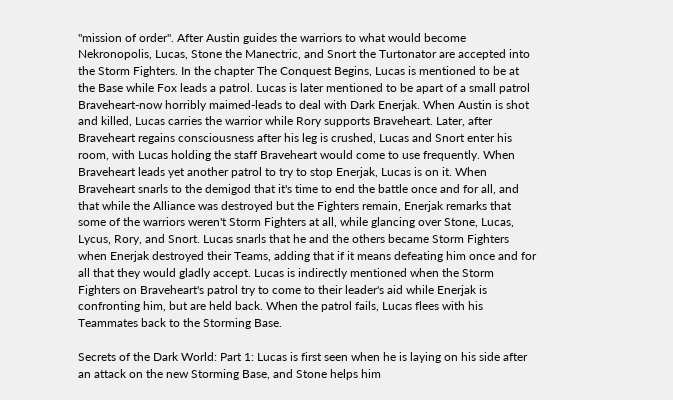"mission of order". After Austin guides the warriors to what would become Nekronopolis, Lucas, Stone the Manectric, and Snort the Turtonator are accepted into the Storm Fighters. In the chapter The Conquest Begins, Lucas is mentioned to be at the Base while Fox leads a patrol. Lucas is later mentioned to be apart of a small patrol Braveheart-now horribly maimed-leads to deal with Dark Enerjak. When Austin is shot and killed, Lucas carries the warrior while Rory supports Braveheart. Later, after Braveheart regains consciousness after his leg is crushed, Lucas and Snort enter his room, with Lucas holding the staff Braveheart would come to use frequently. When Braveheart leads yet another patrol to try to stop Enerjak, Lucas is on it. When Braveheart snarls to the demigod that it's time to end the battle once and for all, and that while the Alliance was destroyed but the Fighters remain, Enerjak remarks that some of the warriors weren't Storm Fighters at all, while glancing over Stone, Lucas, Lycus, Rory, and Snort. Lucas snarls that he and the others became Storm Fighters when Enerjak destroyed their Teams, adding that if it means defeating him once and for all that they would gladly accept. Lucas is indirectly mentioned when the Storm Fighters on Braveheart's patrol try to come to their leader's aid while Enerjak is confronting him, but are held back. When the patrol fails, Lucas flees with his Teammates back to the Storming Base.

Secrets of the Dark World: Part 1: Lucas is first seen when he is laying on his side after an attack on the new Storming Base, and Stone helps him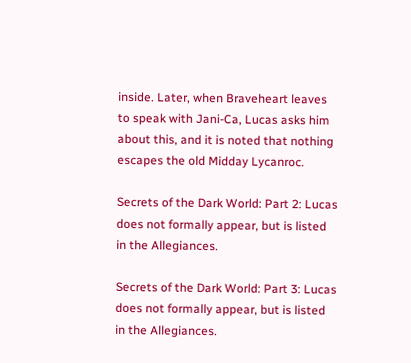inside. Later, when Braveheart leaves to speak with Jani-Ca, Lucas asks him about this, and it is noted that nothing escapes the old Midday Lycanroc.

Secrets of the Dark World: Part 2: Lucas does not formally appear, but is listed in the Allegiances.

Secrets of the Dark World: Part 3: Lucas does not formally appear, but is listed in the Allegiances.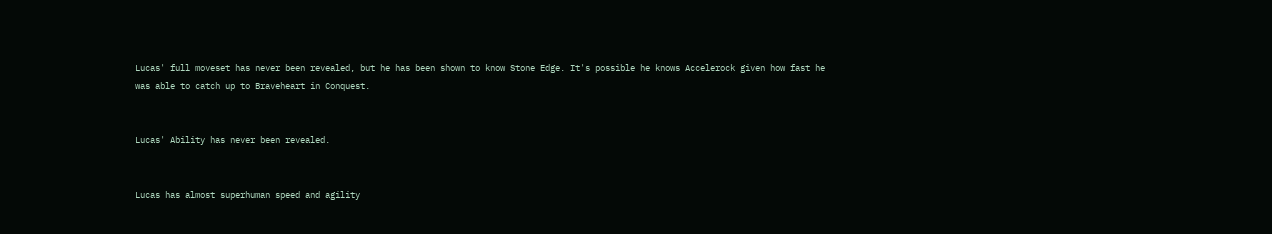Lucas' full moveset has never been revealed, but he has been shown to know Stone Edge. It's possible he knows Accelerock given how fast he was able to catch up to Braveheart in Conquest.


Lucas' Ability has never been revealed.


Lucas has almost superhuman speed and agility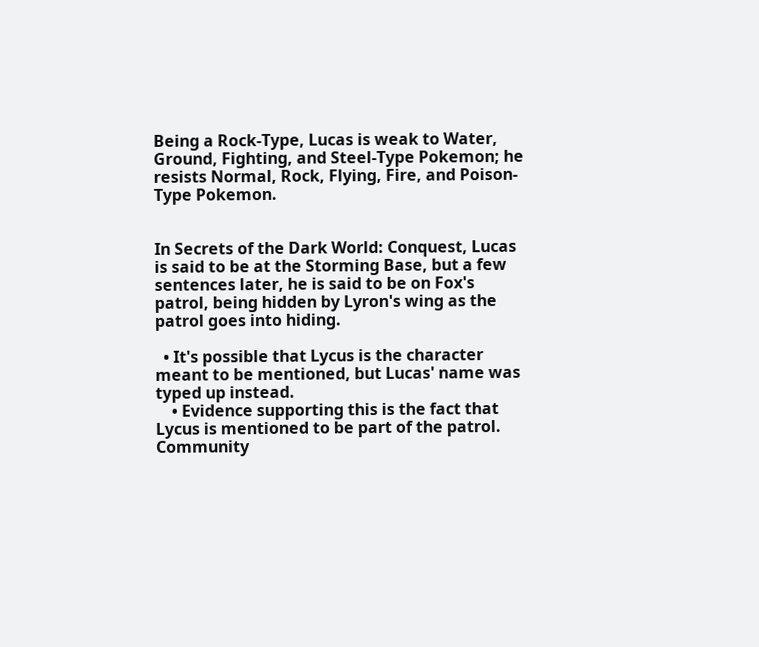Being a Rock-Type, Lucas is weak to Water, Ground, Fighting, and Steel-Type Pokemon; he resists Normal, Rock, Flying, Fire, and Poison-Type Pokemon.


In Secrets of the Dark World: Conquest, Lucas is said to be at the Storming Base, but a few sentences later, he is said to be on Fox's patrol, being hidden by Lyron's wing as the patrol goes into hiding.

  • It's possible that Lycus is the character meant to be mentioned, but Lucas' name was typed up instead.
    • Evidence supporting this is the fact that Lycus is mentioned to be part of the patrol.
Community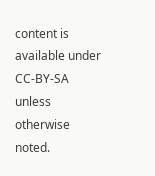content is available under CC-BY-SA unless otherwise noted.